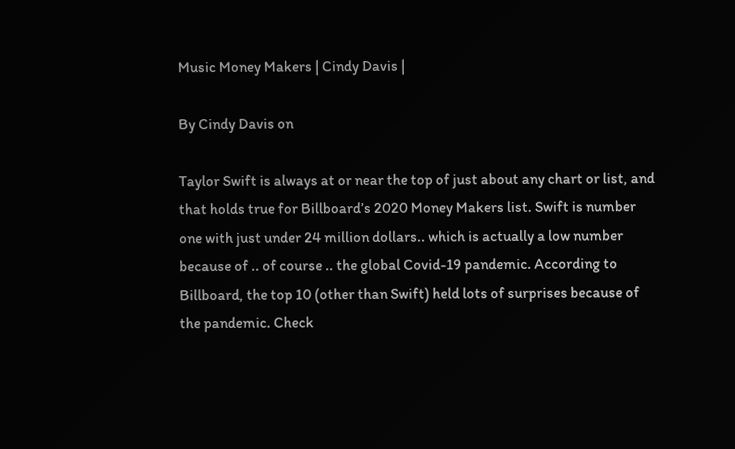Music Money Makers | Cindy Davis |

By Cindy Davis on

Taylor Swift is always at or near the top of just about any chart or list, and that holds true for Billboard’s 2020 Money Makers list. Swift is number one with just under 24 million dollars.. which is actually a low number because of .. of course .. the global Covid-19 pandemic. According to Billboard, the top 10 (other than Swift) held lots of surprises because of the pandemic. Check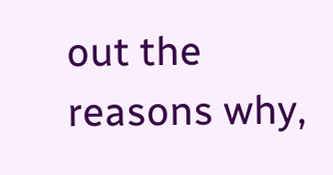out the reasons why,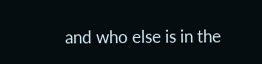and who else is in the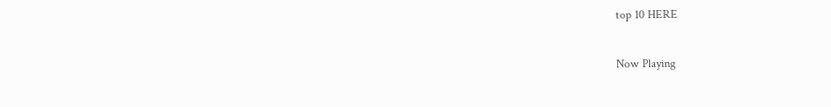top 10 HERE

Now Playing